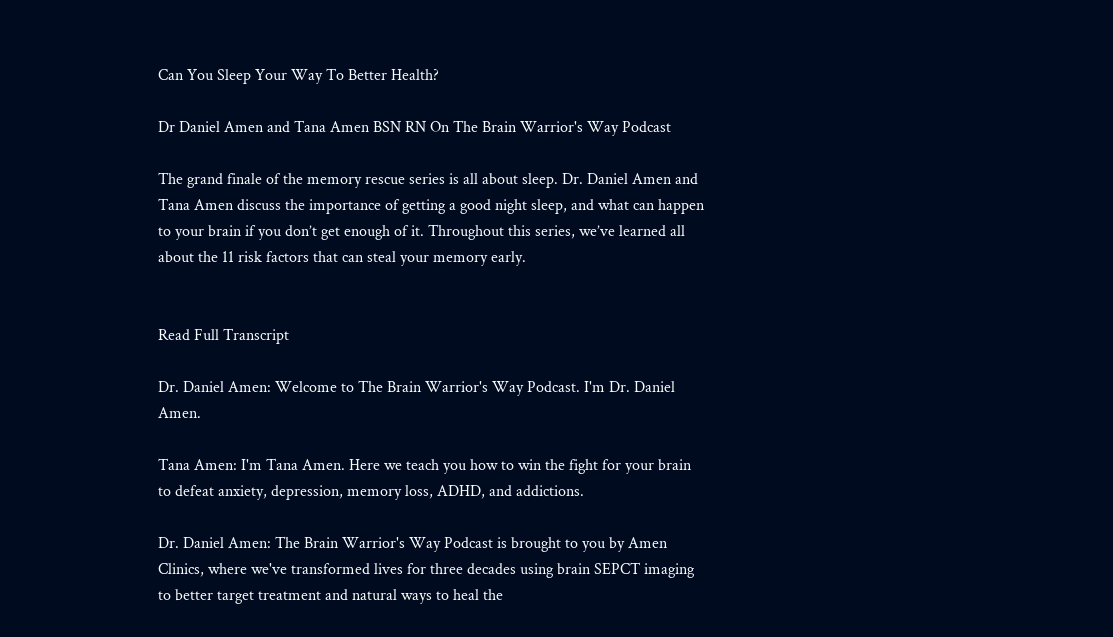Can You Sleep Your Way To Better Health?

Dr Daniel Amen and Tana Amen BSN RN On The Brain Warrior's Way Podcast

The grand finale of the memory rescue series is all about sleep. Dr. Daniel Amen and Tana Amen discuss the importance of getting a good night sleep, and what can happen to your brain if you don’t get enough of it. Throughout this series, we’ve learned all about the 11 risk factors that can steal your memory early.


Read Full Transcript

Dr. Daniel Amen: Welcome to The Brain Warrior's Way Podcast. I'm Dr. Daniel Amen.

Tana Amen: I'm Tana Amen. Here we teach you how to win the fight for your brain to defeat anxiety, depression, memory loss, ADHD, and addictions.

Dr. Daniel Amen: The Brain Warrior's Way Podcast is brought to you by Amen Clinics, where we've transformed lives for three decades using brain SEPCT imaging to better target treatment and natural ways to heal the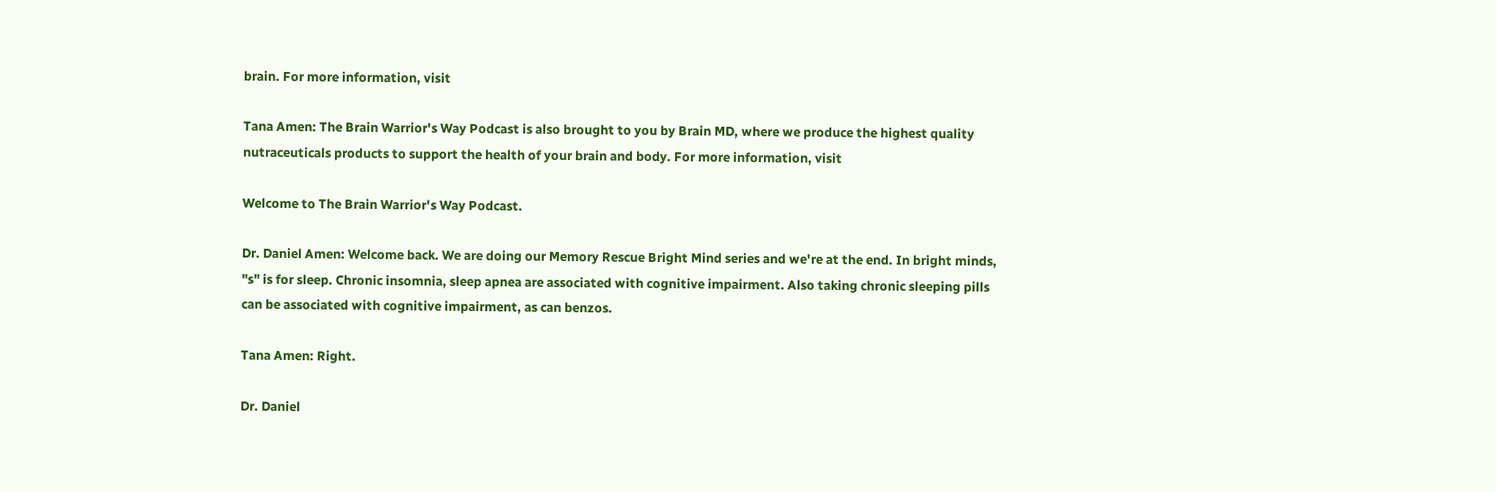brain. For more information, visit

Tana Amen: The Brain Warrior's Way Podcast is also brought to you by Brain MD, where we produce the highest quality nutraceuticals products to support the health of your brain and body. For more information, visit

Welcome to The Brain Warrior's Way Podcast.

Dr. Daniel Amen: Welcome back. We are doing our Memory Rescue Bright Mind series and we're at the end. In bright minds, "s" is for sleep. Chronic insomnia, sleep apnea are associated with cognitive impairment. Also taking chronic sleeping pills can be associated with cognitive impairment, as can benzos.

Tana Amen: Right.

Dr. Daniel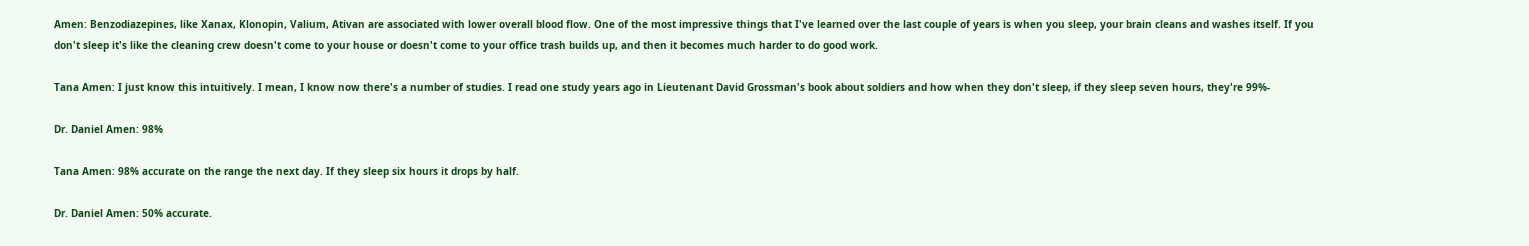Amen: Benzodiazepines, like Xanax, Klonopin, Valium, Ativan are associated with lower overall blood flow. One of the most impressive things that I've learned over the last couple of years is when you sleep, your brain cleans and washes itself. If you don't sleep it's like the cleaning crew doesn't come to your house or doesn't come to your office trash builds up, and then it becomes much harder to do good work.

Tana Amen: I just know this intuitively. I mean, I know now there's a number of studies. I read one study years ago in Lieutenant David Grossman's book about soldiers and how when they don't sleep, if they sleep seven hours, they're 99%-

Dr. Daniel Amen: 98%

Tana Amen: 98% accurate on the range the next day. If they sleep six hours it drops by half.

Dr. Daniel Amen: 50% accurate.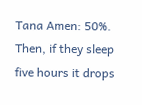Tana Amen: 50%. Then, if they sleep five hours it drops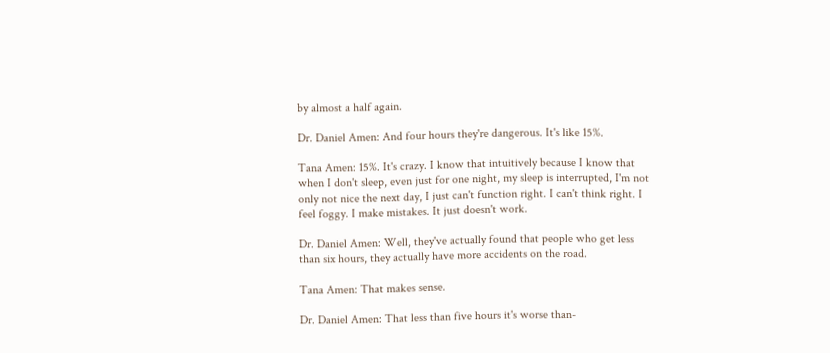by almost a half again.

Dr. Daniel Amen: And four hours they're dangerous. It's like 15%.

Tana Amen: 15%. It's crazy. I know that intuitively because I know that when I don't sleep, even just for one night, my sleep is interrupted, I'm not only not nice the next day, I just can't function right. I can't think right. I feel foggy. I make mistakes. It just doesn't work.

Dr. Daniel Amen: Well, they've actually found that people who get less than six hours, they actually have more accidents on the road.

Tana Amen: That makes sense.

Dr. Daniel Amen: That less than five hours it's worse than-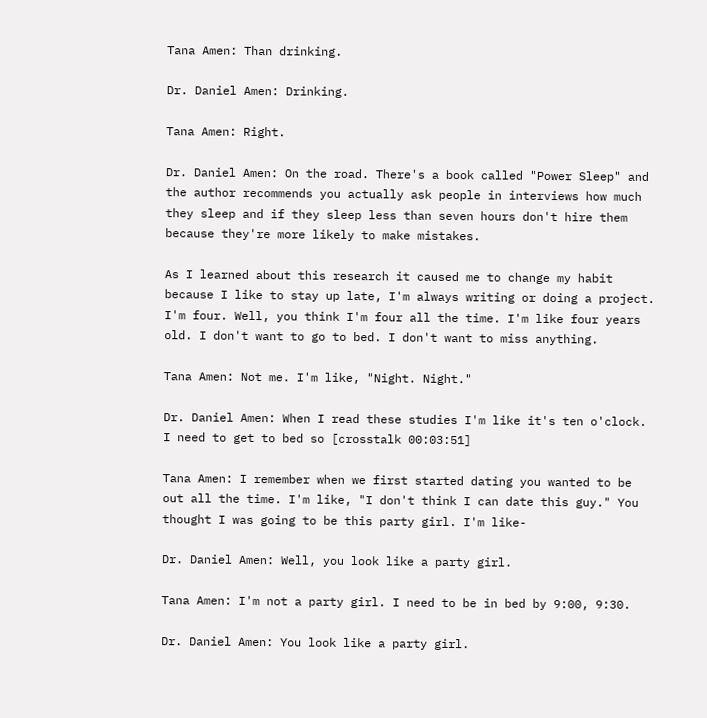Tana Amen: Than drinking.

Dr. Daniel Amen: Drinking.

Tana Amen: Right.

Dr. Daniel Amen: On the road. There's a book called "Power Sleep" and the author recommends you actually ask people in interviews how much they sleep and if they sleep less than seven hours don't hire them because they're more likely to make mistakes.

As I learned about this research it caused me to change my habit because I like to stay up late, I'm always writing or doing a project. I'm four. Well, you think I'm four all the time. I'm like four years old. I don't want to go to bed. I don't want to miss anything.

Tana Amen: Not me. I'm like, "Night. Night."

Dr. Daniel Amen: When I read these studies I'm like it's ten o'clock. I need to get to bed so [crosstalk 00:03:51]

Tana Amen: I remember when we first started dating you wanted to be out all the time. I'm like, "I don't think I can date this guy." You thought I was going to be this party girl. I'm like-

Dr. Daniel Amen: Well, you look like a party girl.

Tana Amen: I'm not a party girl. I need to be in bed by 9:00, 9:30.

Dr. Daniel Amen: You look like a party girl.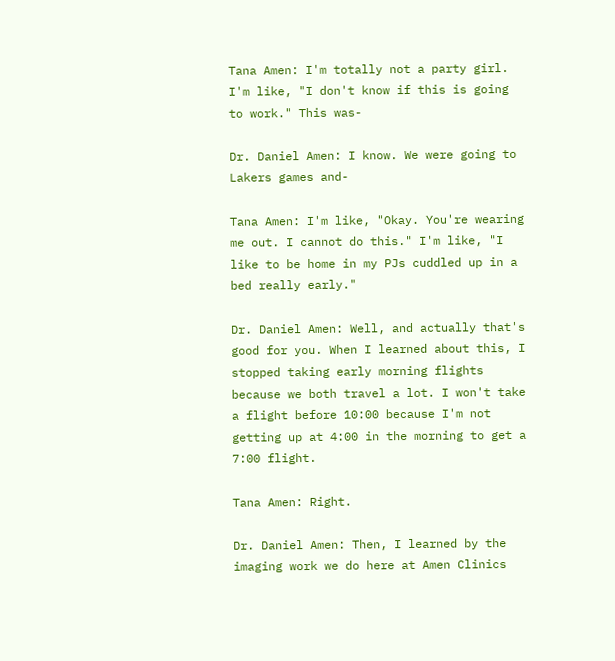Tana Amen: I'm totally not a party girl. I'm like, "I don't know if this is going to work." This was-

Dr. Daniel Amen: I know. We were going to Lakers games and-

Tana Amen: I'm like, "Okay. You're wearing me out. I cannot do this." I'm like, "I like to be home in my PJs cuddled up in a bed really early."

Dr. Daniel Amen: Well, and actually that's good for you. When I learned about this, I stopped taking early morning flights because we both travel a lot. I won't take a flight before 10:00 because I'm not getting up at 4:00 in the morning to get a 7:00 flight.

Tana Amen: Right.

Dr. Daniel Amen: Then, I learned by the imaging work we do here at Amen Clinics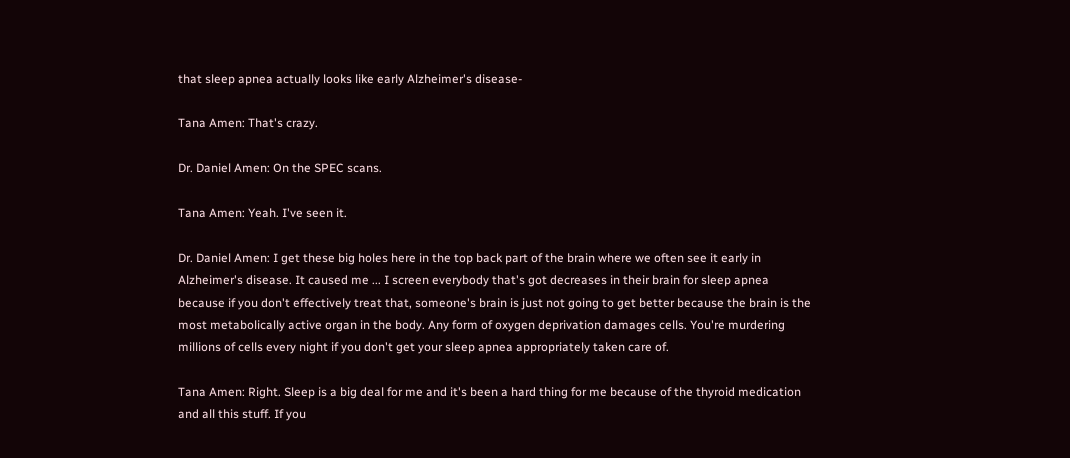that sleep apnea actually looks like early Alzheimer's disease-

Tana Amen: That's crazy.

Dr. Daniel Amen: On the SPEC scans.

Tana Amen: Yeah. I've seen it.

Dr. Daniel Amen: I get these big holes here in the top back part of the brain where we often see it early in Alzheimer's disease. It caused me ... I screen everybody that's got decreases in their brain for sleep apnea because if you don't effectively treat that, someone's brain is just not going to get better because the brain is the most metabolically active organ in the body. Any form of oxygen deprivation damages cells. You're murdering millions of cells every night if you don't get your sleep apnea appropriately taken care of.

Tana Amen: Right. Sleep is a big deal for me and it's been a hard thing for me because of the thyroid medication and all this stuff. If you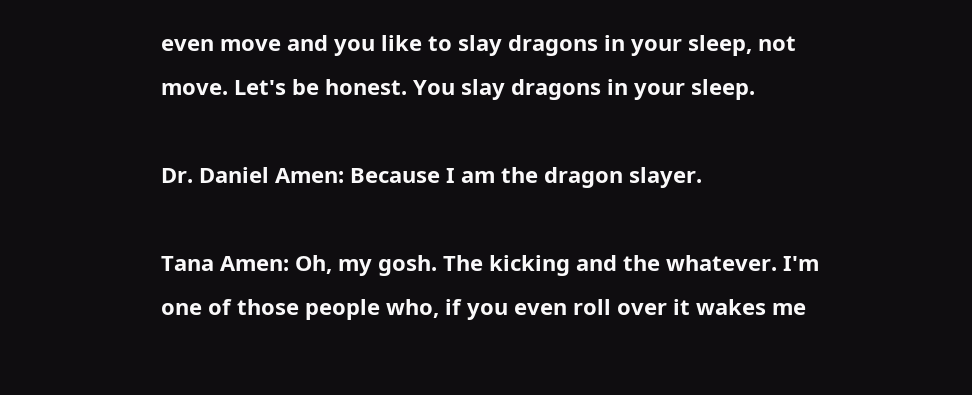even move and you like to slay dragons in your sleep, not move. Let's be honest. You slay dragons in your sleep.

Dr. Daniel Amen: Because I am the dragon slayer.

Tana Amen: Oh, my gosh. The kicking and the whatever. I'm one of those people who, if you even roll over it wakes me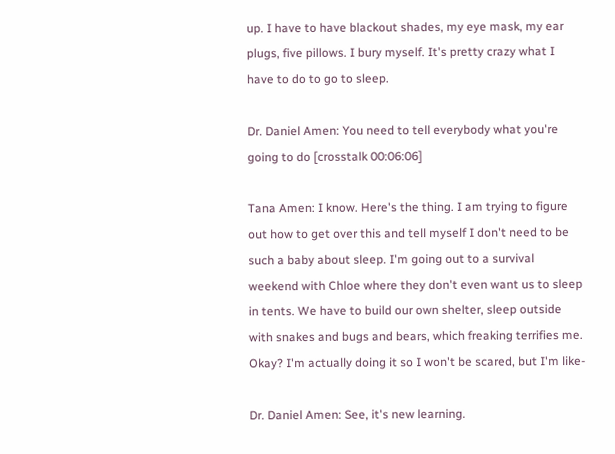up. I have to have blackout shades, my eye mask, my ear plugs, five pillows. I bury myself. It's pretty crazy what I have to do to go to sleep.

Dr. Daniel Amen: You need to tell everybody what you're going to do [crosstalk 00:06:06]

Tana Amen: I know. Here's the thing. I am trying to figure out how to get over this and tell myself I don't need to be such a baby about sleep. I'm going out to a survival weekend with Chloe where they don't even want us to sleep in tents. We have to build our own shelter, sleep outside with snakes and bugs and bears, which freaking terrifies me. Okay? I'm actually doing it so I won't be scared, but I'm like-

Dr. Daniel Amen: See, it's new learning.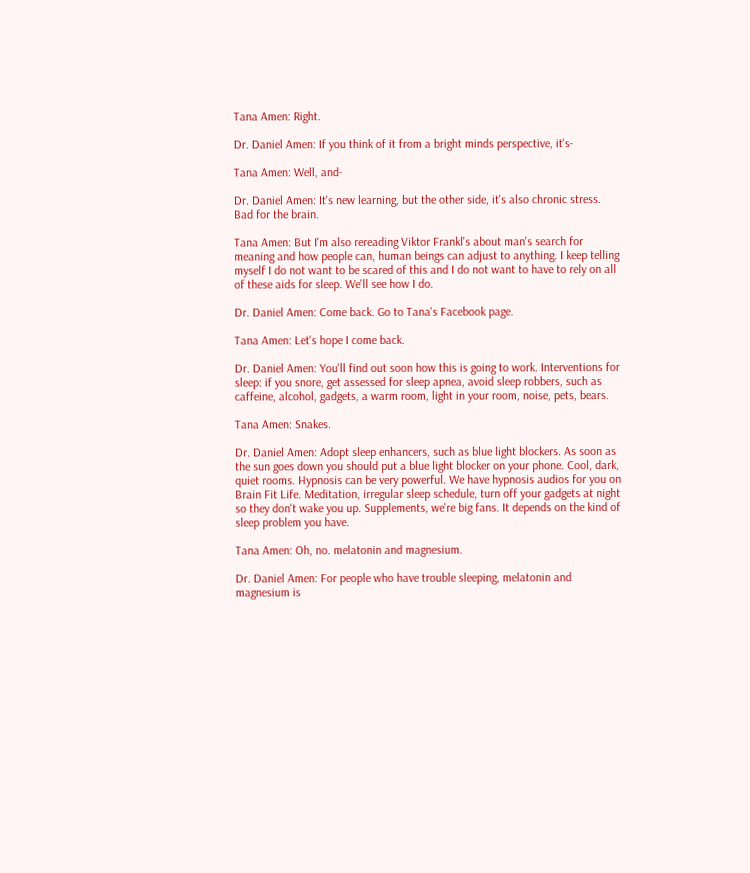Tana Amen: Right.

Dr. Daniel Amen: If you think of it from a bright minds perspective, it's-

Tana Amen: Well, and-

Dr. Daniel Amen: It's new learning, but the other side, it's also chronic stress. Bad for the brain.

Tana Amen: But I'm also rereading Viktor Frankl's about man's search for meaning and how people can, human beings can adjust to anything. I keep telling myself I do not want to be scared of this and I do not want to have to rely on all of these aids for sleep. We'll see how I do.

Dr. Daniel Amen: Come back. Go to Tana's Facebook page.

Tana Amen: Let's hope I come back.

Dr. Daniel Amen: You'll find out soon how this is going to work. Interventions for sleep: if you snore, get assessed for sleep apnea, avoid sleep robbers, such as caffeine, alcohol, gadgets, a warm room, light in your room, noise, pets, bears.

Tana Amen: Snakes.

Dr. Daniel Amen: Adopt sleep enhancers, such as blue light blockers. As soon as the sun goes down you should put a blue light blocker on your phone. Cool, dark, quiet rooms. Hypnosis can be very powerful. We have hypnosis audios for you on Brain Fit Life. Meditation, irregular sleep schedule, turn off your gadgets at night so they don't wake you up. Supplements, we're big fans. It depends on the kind of sleep problem you have.

Tana Amen: Oh, no. melatonin and magnesium.

Dr. Daniel Amen: For people who have trouble sleeping, melatonin and magnesium is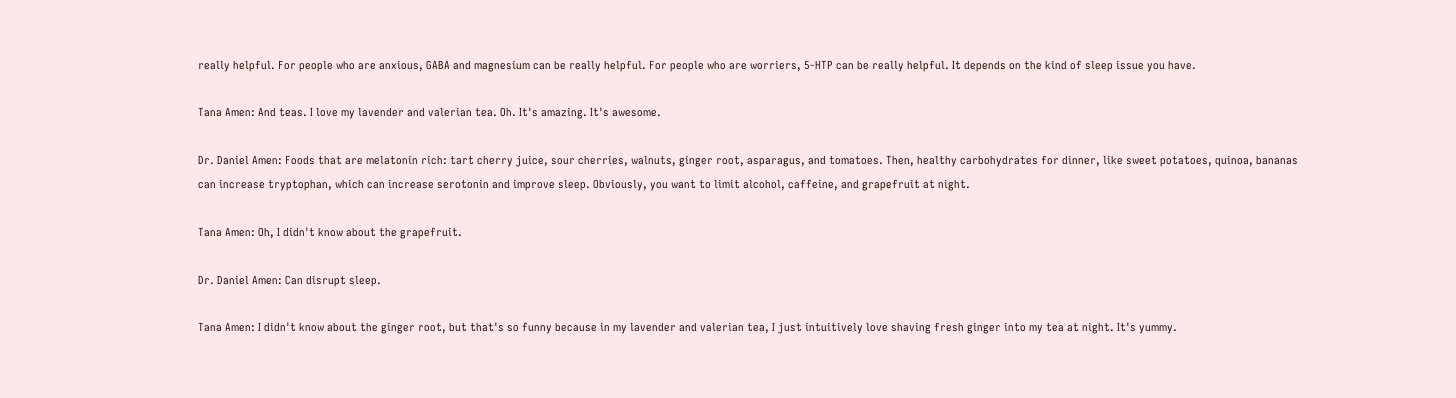really helpful. For people who are anxious, GABA and magnesium can be really helpful. For people who are worriers, 5-HTP can be really helpful. It depends on the kind of sleep issue you have.

Tana Amen: And teas. I love my lavender and valerian tea. Oh. It's amazing. It's awesome.

Dr. Daniel Amen: Foods that are melatonin rich: tart cherry juice, sour cherries, walnuts, ginger root, asparagus, and tomatoes. Then, healthy carbohydrates for dinner, like sweet potatoes, quinoa, bananas can increase tryptophan, which can increase serotonin and improve sleep. Obviously, you want to limit alcohol, caffeine, and grapefruit at night.

Tana Amen: Oh, I didn't know about the grapefruit.

Dr. Daniel Amen: Can disrupt sleep.

Tana Amen: I didn't know about the ginger root, but that's so funny because in my lavender and valerian tea, I just intuitively love shaving fresh ginger into my tea at night. It's yummy.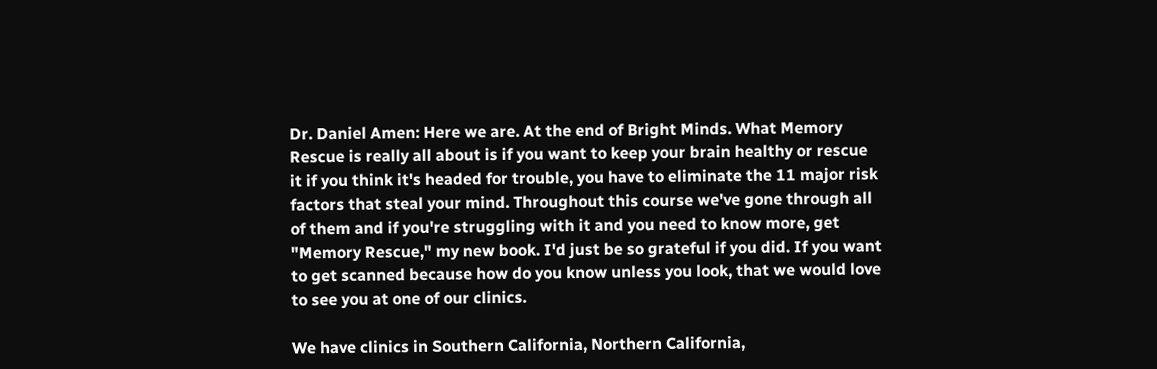Dr. Daniel Amen: Here we are. At the end of Bright Minds. What Memory Rescue is really all about is if you want to keep your brain healthy or rescue it if you think it's headed for trouble, you have to eliminate the 11 major risk factors that steal your mind. Throughout this course we've gone through all of them and if you're struggling with it and you need to know more, get "Memory Rescue," my new book. I'd just be so grateful if you did. If you want to get scanned because how do you know unless you look, that we would love to see you at one of our clinics.

We have clinics in Southern California, Northern California,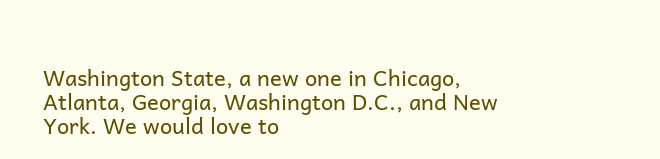Washington State, a new one in Chicago, Atlanta, Georgia, Washington D.C., and New York. We would love to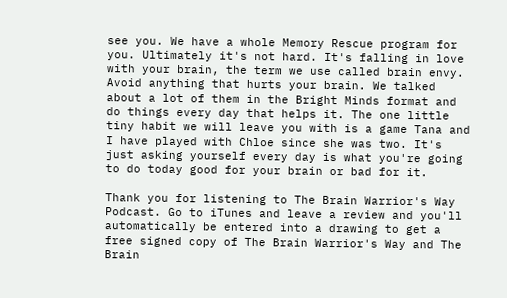see you. We have a whole Memory Rescue program for you. Ultimately it's not hard. It's falling in love with your brain, the term we use called brain envy. Avoid anything that hurts your brain. We talked about a lot of them in the Bright Minds format and do things every day that helps it. The one little tiny habit we will leave you with is a game Tana and I have played with Chloe since she was two. It's just asking yourself every day is what you're going to do today good for your brain or bad for it.

Thank you for listening to The Brain Warrior's Way Podcast. Go to iTunes and leave a review and you'll automatically be entered into a drawing to get a free signed copy of The Brain Warrior's Way and The Brain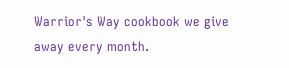Warrior's Way cookbook we give away every month.